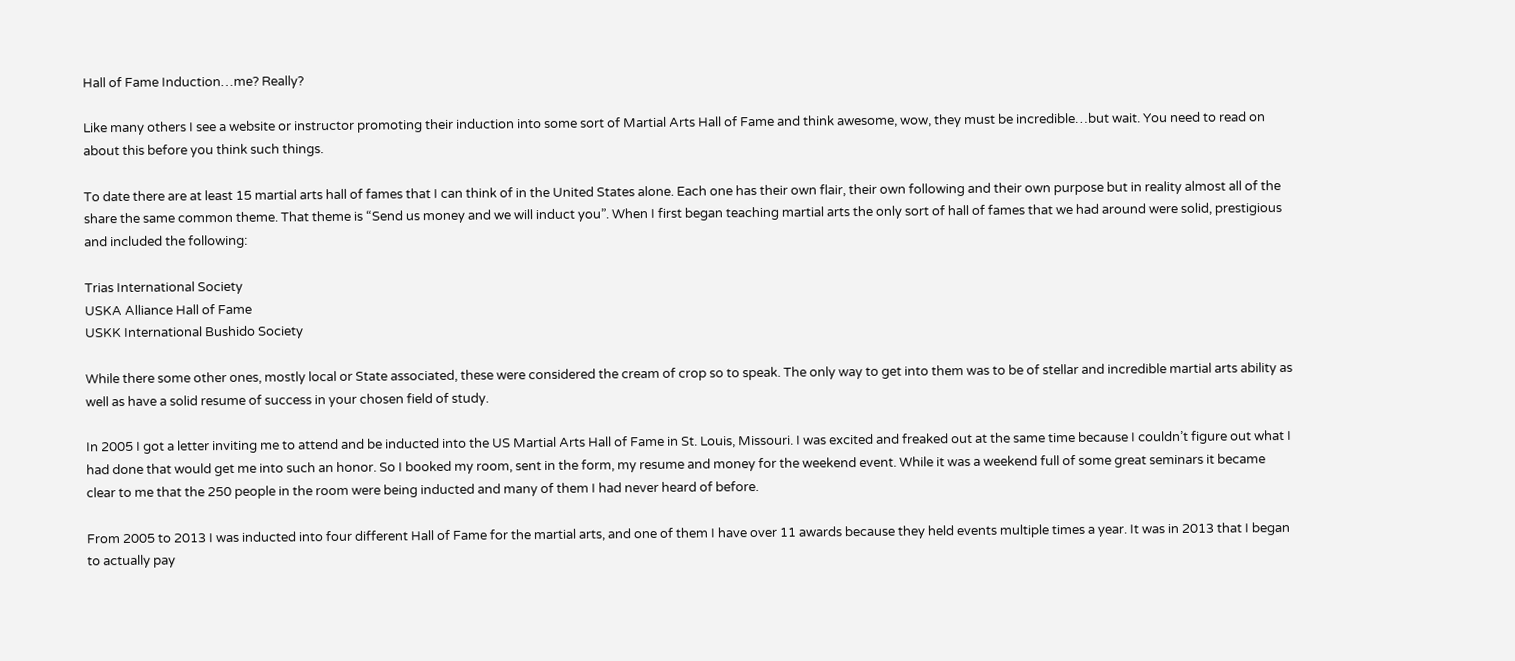Hall of Fame Induction…me? Really?

Like many others I see a website or instructor promoting their induction into some sort of Martial Arts Hall of Fame and think awesome, wow, they must be incredible…but wait. You need to read on about this before you think such things.

To date there are at least 15 martial arts hall of fames that I can think of in the United States alone. Each one has their own flair, their own following and their own purpose but in reality almost all of the share the same common theme. That theme is “Send us money and we will induct you”. When I first began teaching martial arts the only sort of hall of fames that we had around were solid, prestigious and included the following:

Trias International Society
USKA Alliance Hall of Fame
USKK International Bushido Society

While there some other ones, mostly local or State associated, these were considered the cream of crop so to speak. The only way to get into them was to be of stellar and incredible martial arts ability as well as have a solid resume of success in your chosen field of study.

In 2005 I got a letter inviting me to attend and be inducted into the US Martial Arts Hall of Fame in St. Louis, Missouri. I was excited and freaked out at the same time because I couldn’t figure out what I had done that would get me into such an honor. So I booked my room, sent in the form, my resume and money for the weekend event. While it was a weekend full of some great seminars it became clear to me that the 250 people in the room were being inducted and many of them I had never heard of before.

From 2005 to 2013 I was inducted into four different Hall of Fame for the martial arts, and one of them I have over 11 awards because they held events multiple times a year. It was in 2013 that I began to actually pay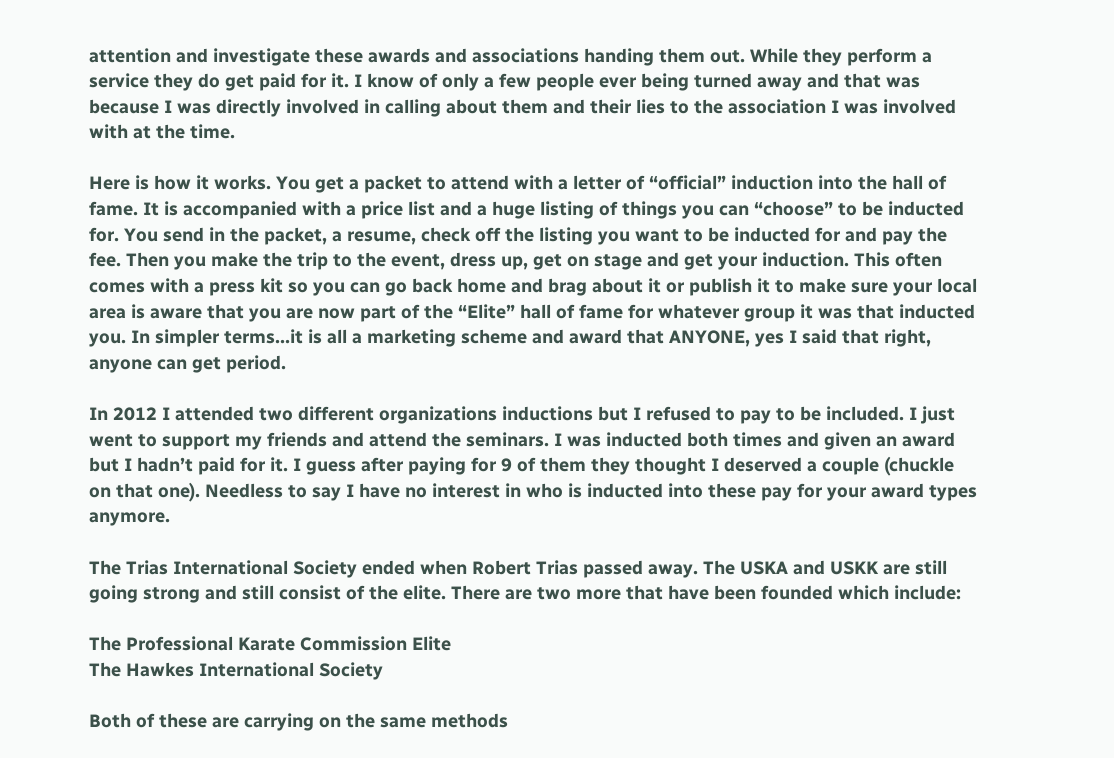attention and investigate these awards and associations handing them out. While they perform a service they do get paid for it. I know of only a few people ever being turned away and that was because I was directly involved in calling about them and their lies to the association I was involved with at the time.

Here is how it works. You get a packet to attend with a letter of “official” induction into the hall of fame. It is accompanied with a price list and a huge listing of things you can “choose” to be inducted for. You send in the packet, a resume, check off the listing you want to be inducted for and pay the fee. Then you make the trip to the event, dress up, get on stage and get your induction. This often comes with a press kit so you can go back home and brag about it or publish it to make sure your local area is aware that you are now part of the “Elite” hall of fame for whatever group it was that inducted you. In simpler terms…it is all a marketing scheme and award that ANYONE, yes I said that right, anyone can get period.

In 2012 I attended two different organizations inductions but I refused to pay to be included. I just went to support my friends and attend the seminars. I was inducted both times and given an award but I hadn’t paid for it. I guess after paying for 9 of them they thought I deserved a couple (chuckle on that one). Needless to say I have no interest in who is inducted into these pay for your award types anymore.

The Trias International Society ended when Robert Trias passed away. The USKA and USKK are still going strong and still consist of the elite. There are two more that have been founded which include:

The Professional Karate Commission Elite
The Hawkes International Society

Both of these are carrying on the same methods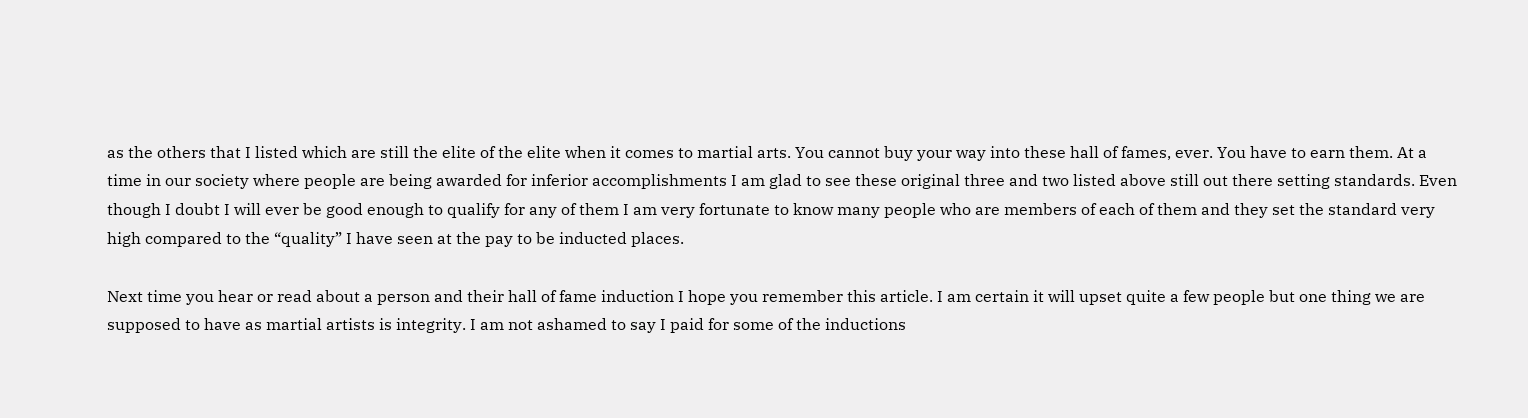as the others that I listed which are still the elite of the elite when it comes to martial arts. You cannot buy your way into these hall of fames, ever. You have to earn them. At a time in our society where people are being awarded for inferior accomplishments I am glad to see these original three and two listed above still out there setting standards. Even though I doubt I will ever be good enough to qualify for any of them I am very fortunate to know many people who are members of each of them and they set the standard very high compared to the “quality” I have seen at the pay to be inducted places.

Next time you hear or read about a person and their hall of fame induction I hope you remember this article. I am certain it will upset quite a few people but one thing we are supposed to have as martial artists is integrity. I am not ashamed to say I paid for some of the inductions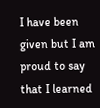I have been given but I am proud to say that I learned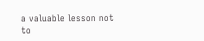a valuable lesson not to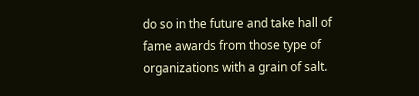do so in the future and take hall of fame awards from those type of organizations with a grain of salt.